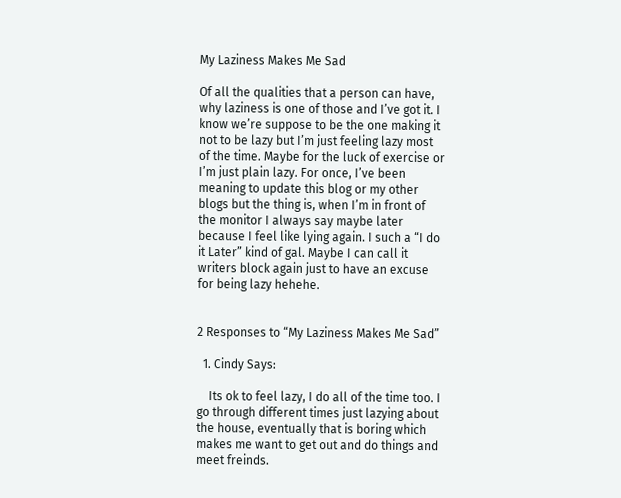My Laziness Makes Me Sad

Of all the qualities that a person can have, why laziness is one of those and I’ve got it. I know we’re suppose to be the one making it not to be lazy but I’m just feeling lazy most of the time. Maybe for the luck of exercise or I’m just plain lazy. For once, I’ve been meaning to update this blog or my other blogs but the thing is, when I’m in front of the monitor I always say maybe later because I feel like lying again. I such a “I do it Later” kind of gal. Maybe I can call it writers block again just to have an excuse for being lazy hehehe.


2 Responses to “My Laziness Makes Me Sad”

  1. Cindy Says:

    Its ok to feel lazy, I do all of the time too. I go through different times just lazying about the house, eventually that is boring which makes me want to get out and do things and meet freinds.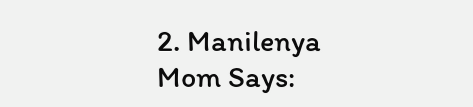2. Manilenya Mom Says: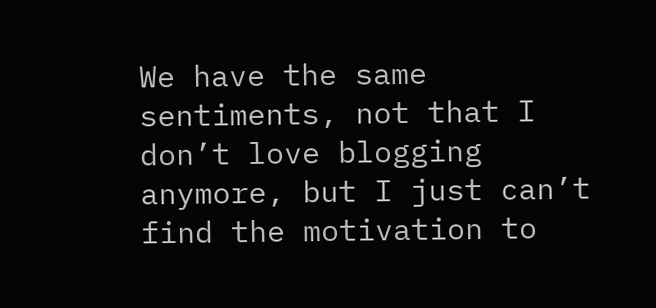We have the same sentiments, not that I don’t love blogging anymore, but I just can’t find the motivation to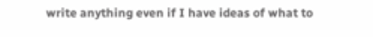write anything even if I have ideas of what to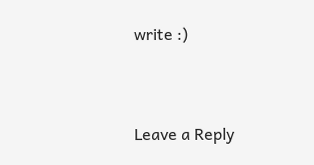write :)


Leave a Reply